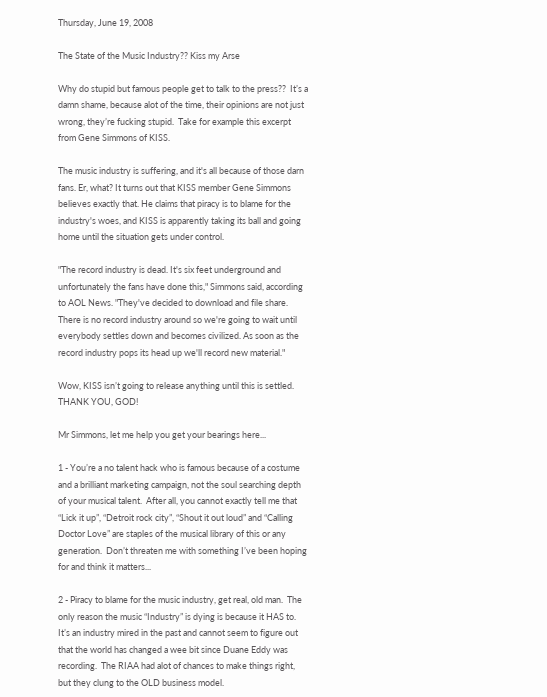Thursday, June 19, 2008

The State of the Music Industry?? Kiss my Arse

Why do stupid but famous people get to talk to the press??  It’s a damn shame, because alot of the time, their opinions are not just wrong, they’re fucking stupid.  Take for example this excerpt from Gene Simmons of KISS.

The music industry is suffering, and it's all because of those darn fans. Er, what? It turns out that KISS member Gene Simmons believes exactly that. He claims that piracy is to blame for the industry's woes, and KISS is apparently taking its ball and going home until the situation gets under control.

"The record industry is dead. It's six feet underground and unfortunately the fans have done this," Simmons said, according to AOL News. "They've decided to download and file share. There is no record industry around so we're going to wait until everybody settles down and becomes civilized. As soon as the record industry pops its head up we'll record new material."

Wow, KISS isn’t going to release anything until this is settled. THANK YOU, GOD!

Mr Simmons, let me help you get your bearings here...

1 - You’re a no talent hack who is famous because of a costume and a brilliant marketing campaign, not the soul searching depth of your musical talent.  After all, you cannot exactly tell me that “Lick it up”, “Detroit rock city”, “Shout it out loud” and “Calling Doctor Love” are staples of the musical library of this or any generation.  Don’t threaten me with something I’ve been hoping for and think it matters...

2 - Piracy to blame for the music industry, get real, old man.  The only reason the music “Industry” is dying is because it HAS to.  It’s an industry mired in the past and cannot seem to figure out that the world has changed a wee bit since Duane Eddy was recording.  The RIAA had alot of chances to make things right, but they clung to the OLD business model.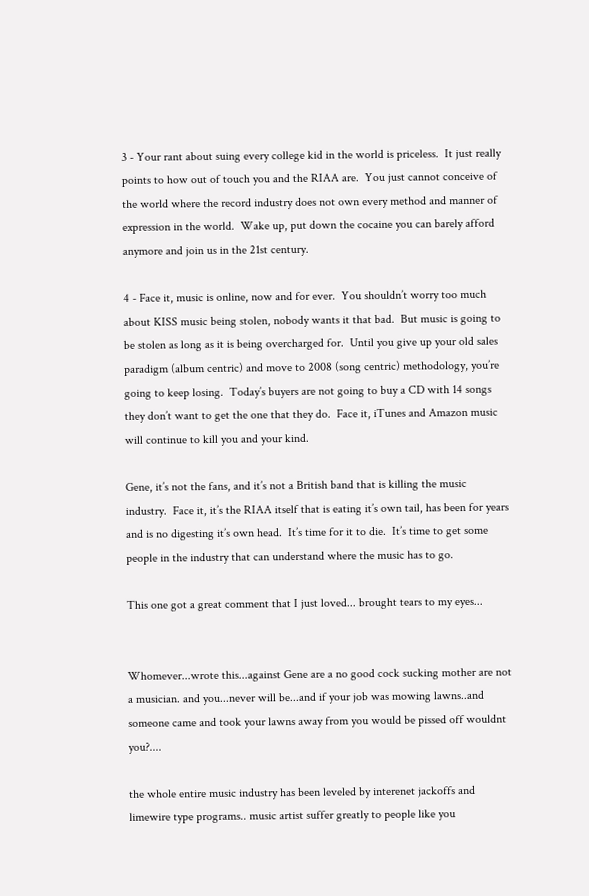3 - Your rant about suing every college kid in the world is priceless.  It just really points to how out of touch you and the RIAA are.  You just cannot conceive of the world where the record industry does not own every method and manner of expression in the world.  Wake up, put down the cocaine you can barely afford anymore and join us in the 21st century.

4 - Face it, music is online, now and for ever.  You shouldn’t worry too much about KISS music being stolen, nobody wants it that bad.  But music is going to be stolen as long as it is being overcharged for.  Until you give up your old sales paradigm (album centric) and move to 2008 (song centric) methodology, you’re going to keep losing.  Today’s buyers are not going to buy a CD with 14 songs they don’t want to get the one that they do.  Face it, iTunes and Amazon music will continue to kill you and your kind.

Gene, it’s not the fans, and it’s not a British band that is killing the music industry.  Face it, it’s the RIAA itself that is eating it’s own tail, has been for years and is no digesting it’s own head.  It’s time for it to die.  It’s time to get some people in the industry that can understand where the music has to go.

This one got a great comment that I just loved... brought tears to my eyes...


Whomever...wrote this...against Gene are a no good cock sucking mother are not a musician. and you...never will be...and if your job was mowing lawns..and someone came and took your lawns away from you would be pissed off wouldnt you?....

the whole entire music industry has been leveled by interenet jackoffs and limewire type programs.. music artist suffer greatly to people like you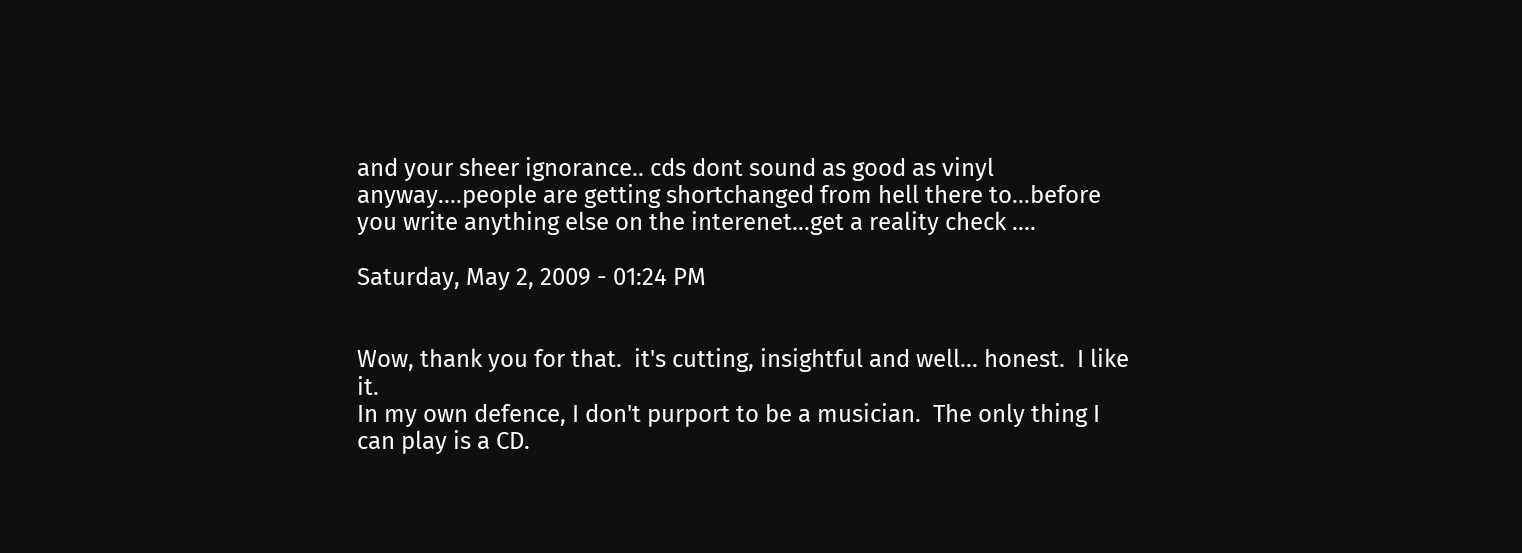and your sheer ignorance.. cds dont sound as good as vinyl anyway....people are getting shortchanged from hell there to...before you write anything else on the interenet...get a reality check ....

Saturday, May 2, 2009 - 01:24 PM


Wow, thank you for that.  it's cutting, insightful and well... honest.  I like it.
In my own defence, I don't purport to be a musician.  The only thing I can play is a CD.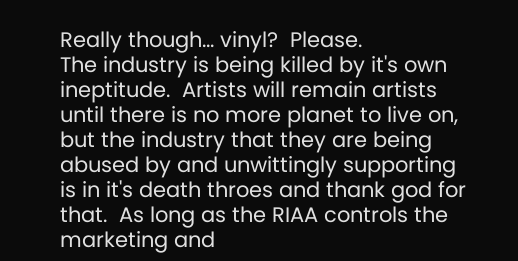Really though... vinyl?  Please.
The industry is being killed by it's own ineptitude.  Artists will remain artists until there is no more planet to live on, but the industry that they are being abused by and unwittingly supporting is in it's death throes and thank god for that.  As long as the RIAA controls the marketing and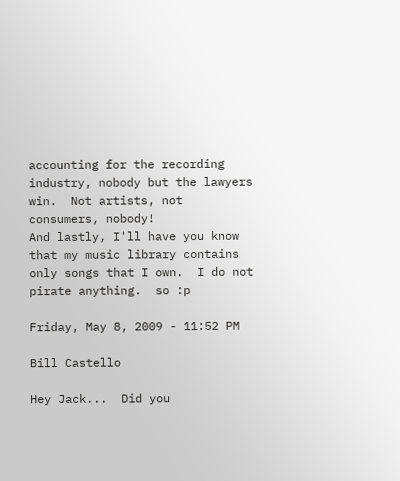accounting for the recording industry, nobody but the lawyers win.  Not artists, not consumers, nobody!
And lastly, I'll have you know that my music library contains only songs that I own.  I do not pirate anything.  so :p

Friday, May 8, 2009 - 11:52 PM

Bill Castello

Hey Jack...  Did you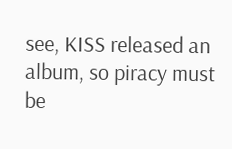see, KISS released an album, so piracy must be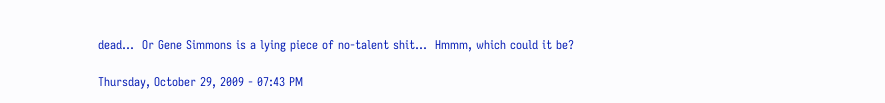dead...  Or Gene Simmons is a lying piece of no-talent shit...  Hmmm, which could it be?

Thursday, October 29, 2009 - 07:43 PM